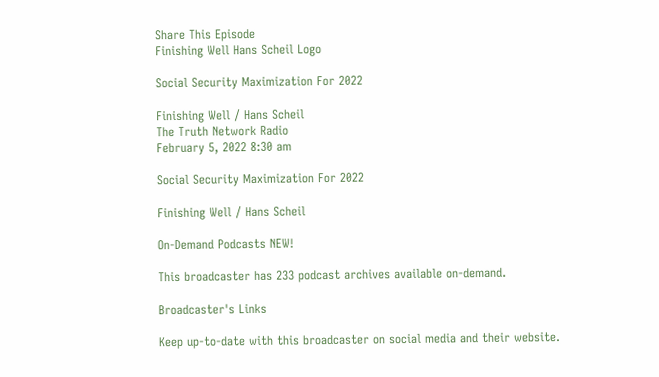Share This Episode
Finishing Well Hans Scheil Logo

Social Security Maximization For 2022

Finishing Well / Hans Scheil
The Truth Network Radio
February 5, 2022 8:30 am

Social Security Maximization For 2022

Finishing Well / Hans Scheil

On-Demand Podcasts NEW!

This broadcaster has 233 podcast archives available on-demand.

Broadcaster's Links

Keep up-to-date with this broadcaster on social media and their website.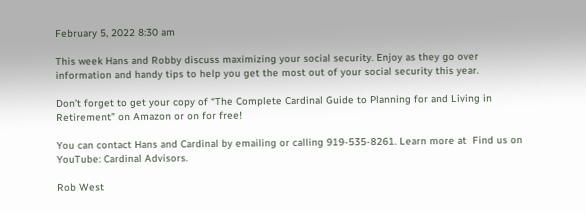February 5, 2022 8:30 am

This week Hans and Robby discuss maximizing your social security. Enjoy as they go over information and handy tips to help you get the most out of your social security this year.

Don’t forget to get your copy of “The Complete Cardinal Guide to Planning for and Living in Retirement” on Amazon or on for free!

You can contact Hans and Cardinal by emailing or calling 919-535-8261. Learn more at  Find us on YouTube: Cardinal Advisors.

Rob West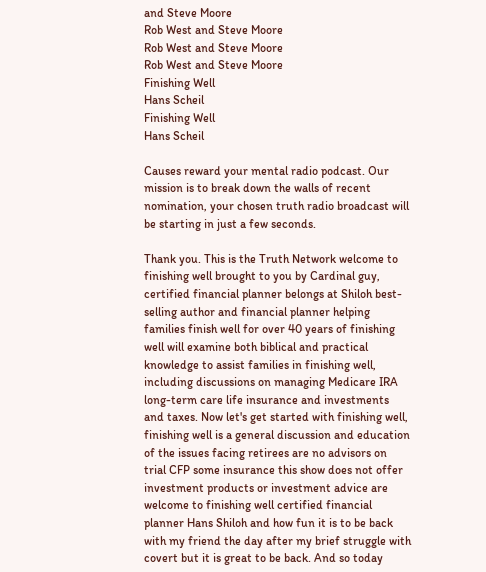and Steve Moore
Rob West and Steve Moore
Rob West and Steve Moore
Rob West and Steve Moore
Finishing Well
Hans Scheil
Finishing Well
Hans Scheil

Causes reward your mental radio podcast. Our mission is to break down the walls of recent nomination, your chosen truth radio broadcast will be starting in just a few seconds.

Thank you. This is the Truth Network welcome to finishing well brought to you by Cardinal guy, certified financial planner belongs at Shiloh best-selling author and financial planner helping families finish well for over 40 years of finishing well will examine both biblical and practical knowledge to assist families in finishing well, including discussions on managing Medicare IRA long-term care life insurance and investments and taxes. Now let's get started with finishing well, finishing well is a general discussion and education of the issues facing retirees are no advisors on trial CFP some insurance this show does not offer investment products or investment advice are welcome to finishing well certified financial planner Hans Shiloh and how fun it is to be back with my friend the day after my brief struggle with covert but it is great to be back. And so today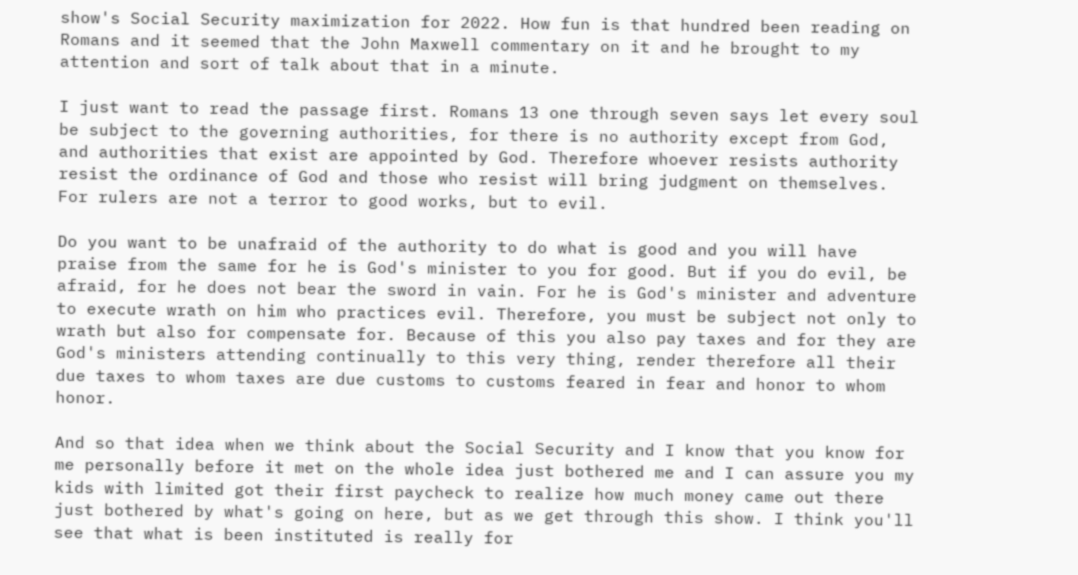show's Social Security maximization for 2022. How fun is that hundred been reading on Romans and it seemed that the John Maxwell commentary on it and he brought to my attention and sort of talk about that in a minute.

I just want to read the passage first. Romans 13 one through seven says let every soul be subject to the governing authorities, for there is no authority except from God, and authorities that exist are appointed by God. Therefore whoever resists authority resist the ordinance of God and those who resist will bring judgment on themselves. For rulers are not a terror to good works, but to evil.

Do you want to be unafraid of the authority to do what is good and you will have praise from the same for he is God's minister to you for good. But if you do evil, be afraid, for he does not bear the sword in vain. For he is God's minister and adventure to execute wrath on him who practices evil. Therefore, you must be subject not only to wrath but also for compensate for. Because of this you also pay taxes and for they are God's ministers attending continually to this very thing, render therefore all their due taxes to whom taxes are due customs to customs feared in fear and honor to whom honor.

And so that idea when we think about the Social Security and I know that you know for me personally before it met on the whole idea just bothered me and I can assure you my kids with limited got their first paycheck to realize how much money came out there just bothered by what's going on here, but as we get through this show. I think you'll see that what is been instituted is really for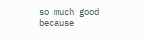so much good because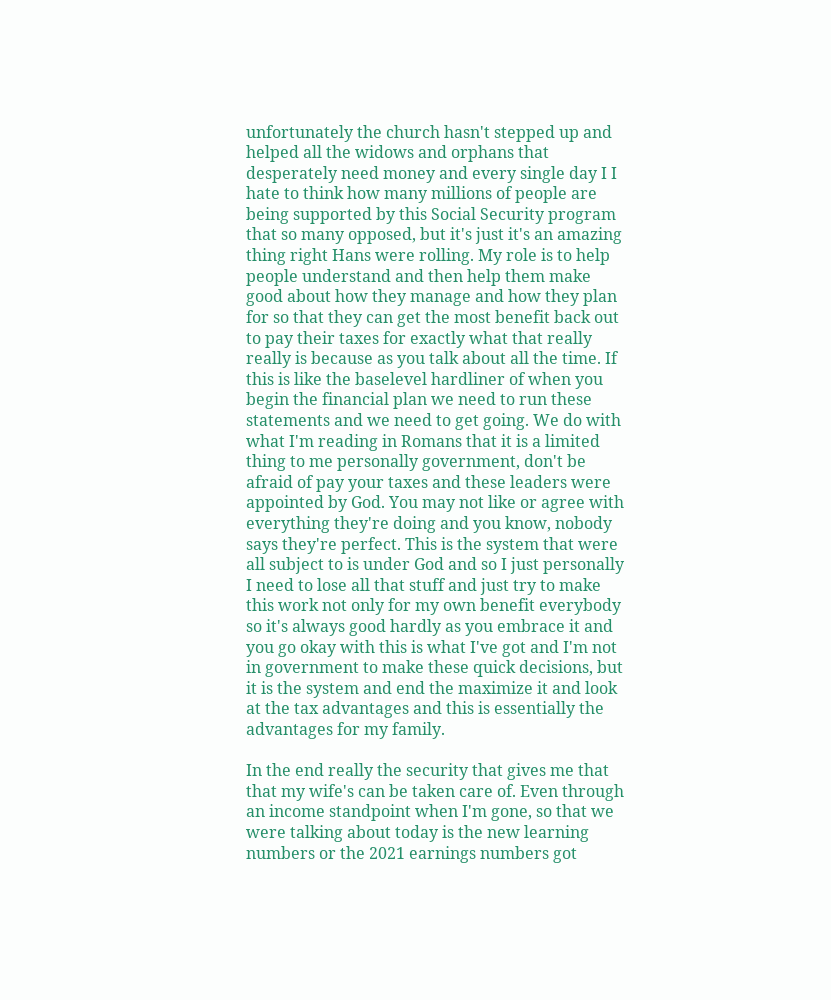unfortunately the church hasn't stepped up and helped all the widows and orphans that desperately need money and every single day I I hate to think how many millions of people are being supported by this Social Security program that so many opposed, but it's just it's an amazing thing right Hans were rolling. My role is to help people understand and then help them make good about how they manage and how they plan for so that they can get the most benefit back out to pay their taxes for exactly what that really really is because as you talk about all the time. If this is like the baselevel hardliner of when you begin the financial plan we need to run these statements and we need to get going. We do with what I'm reading in Romans that it is a limited thing to me personally government, don't be afraid of pay your taxes and these leaders were appointed by God. You may not like or agree with everything they're doing and you know, nobody says they're perfect. This is the system that were all subject to is under God and so I just personally I need to lose all that stuff and just try to make this work not only for my own benefit everybody so it's always good hardly as you embrace it and you go okay with this is what I've got and I'm not in government to make these quick decisions, but it is the system and end the maximize it and look at the tax advantages and this is essentially the advantages for my family.

In the end really the security that gives me that that my wife's can be taken care of. Even through an income standpoint when I'm gone, so that we were talking about today is the new learning numbers or the 2021 earnings numbers got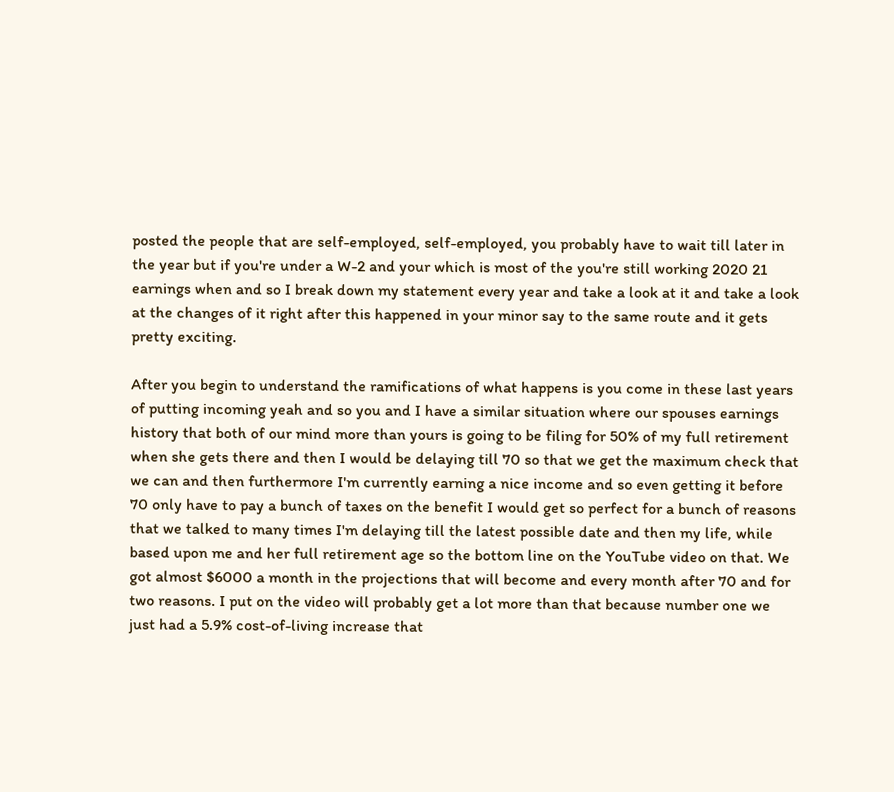posted the people that are self-employed, self-employed, you probably have to wait till later in the year but if you're under a W-2 and your which is most of the you're still working 2020 21 earnings when and so I break down my statement every year and take a look at it and take a look at the changes of it right after this happened in your minor say to the same route and it gets pretty exciting.

After you begin to understand the ramifications of what happens is you come in these last years of putting incoming yeah and so you and I have a similar situation where our spouses earnings history that both of our mind more than yours is going to be filing for 50% of my full retirement when she gets there and then I would be delaying till 70 so that we get the maximum check that we can and then furthermore I'm currently earning a nice income and so even getting it before 70 only have to pay a bunch of taxes on the benefit I would get so perfect for a bunch of reasons that we talked to many times I'm delaying till the latest possible date and then my life, while based upon me and her full retirement age so the bottom line on the YouTube video on that. We got almost $6000 a month in the projections that will become and every month after 70 and for two reasons. I put on the video will probably get a lot more than that because number one we just had a 5.9% cost-of-living increase that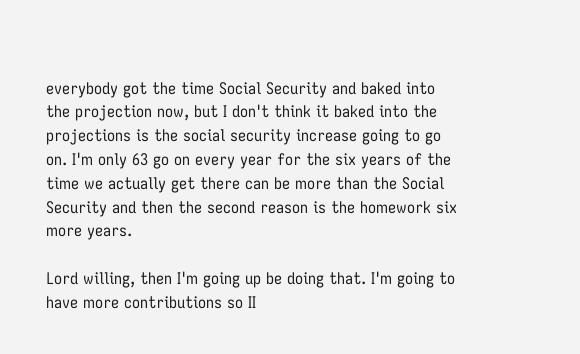everybody got the time Social Security and baked into the projection now, but I don't think it baked into the projections is the social security increase going to go on. I'm only 63 go on every year for the six years of the time we actually get there can be more than the Social Security and then the second reason is the homework six more years.

Lord willing, then I'm going up be doing that. I'm going to have more contributions so II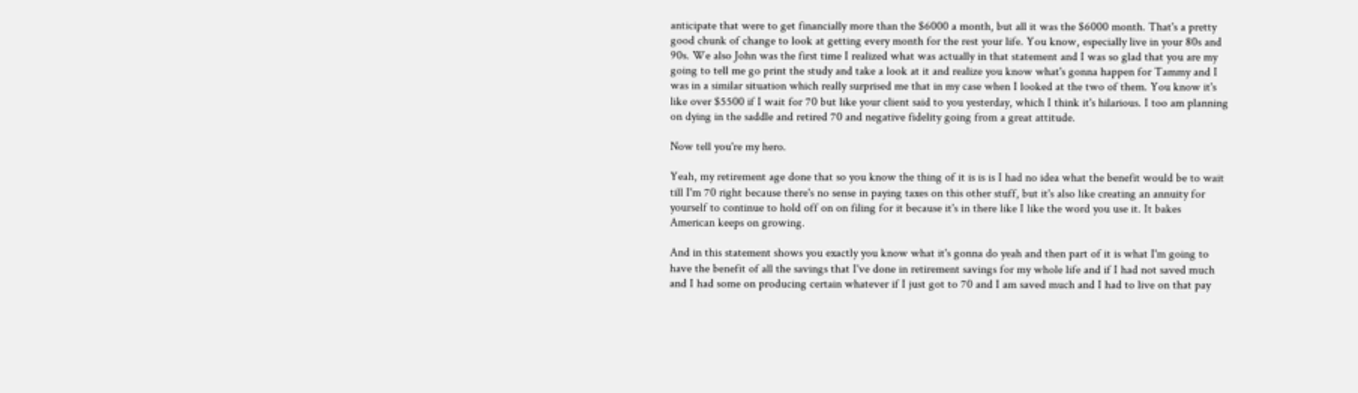anticipate that were to get financially more than the $6000 a month, but all it was the $6000 month. That's a pretty good chunk of change to look at getting every month for the rest your life. You know, especially live in your 80s and 90s. We also John was the first time I realized what was actually in that statement and I was so glad that you are my going to tell me go print the study and take a look at it and realize you know what's gonna happen for Tammy and I was in a similar situation which really surprised me that in my case when I looked at the two of them. You know it's like over $5500 if I wait for 70 but like your client said to you yesterday, which I think it's hilarious. I too am planning on dying in the saddle and retired 70 and negative fidelity going from a great attitude.

Now tell you're my hero.

Yeah, my retirement age done that so you know the thing of it is is is I had no idea what the benefit would be to wait till I'm 70 right because there's no sense in paying taxes on this other stuff, but it's also like creating an annuity for yourself to continue to hold off on on filing for it because it's in there like I like the word you use it. It bakes American keeps on growing.

And in this statement shows you exactly you know what it's gonna do yeah and then part of it is what I'm going to have the benefit of all the savings that I've done in retirement savings for my whole life and if I had not saved much and I had some on producing certain whatever if I just got to 70 and I am saved much and I had to live on that pay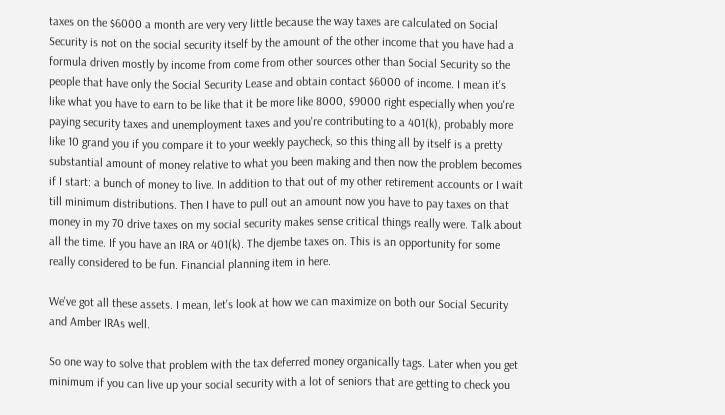taxes on the $6000 a month are very very little because the way taxes are calculated on Social Security is not on the social security itself by the amount of the other income that you have had a formula driven mostly by income from come from other sources other than Social Security so the people that have only the Social Security Lease and obtain contact $6000 of income. I mean it's like what you have to earn to be like that it be more like 8000, $9000 right especially when you're paying security taxes and unemployment taxes and you're contributing to a 401(k), probably more like 10 grand you if you compare it to your weekly paycheck, so this thing all by itself is a pretty substantial amount of money relative to what you been making and then now the problem becomes if I start: a bunch of money to live. In addition to that out of my other retirement accounts or I wait till minimum distributions. Then I have to pull out an amount now you have to pay taxes on that money in my 70 drive taxes on my social security makes sense critical things really were. Talk about all the time. If you have an IRA or 401(k). The djembe taxes on. This is an opportunity for some really considered to be fun. Financial planning item in here.

We've got all these assets. I mean, let's look at how we can maximize on both our Social Security and Amber IRAs well.

So one way to solve that problem with the tax deferred money organically tags. Later when you get minimum if you can live up your social security with a lot of seniors that are getting to check you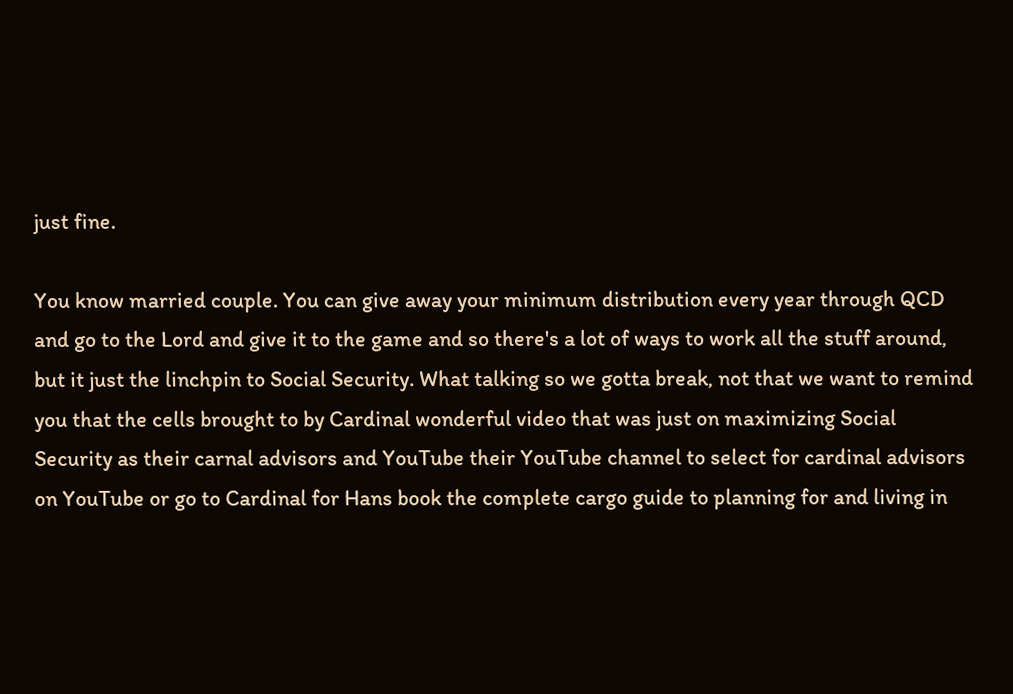just fine.

You know married couple. You can give away your minimum distribution every year through QCD and go to the Lord and give it to the game and so there's a lot of ways to work all the stuff around, but it just the linchpin to Social Security. What talking so we gotta break, not that we want to remind you that the cells brought to by Cardinal wonderful video that was just on maximizing Social Security as their carnal advisors and YouTube their YouTube channel to select for cardinal advisors on YouTube or go to Cardinal for Hans book the complete cargo guide to planning for and living in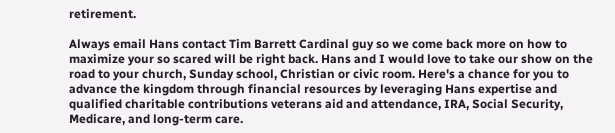retirement.

Always email Hans contact Tim Barrett Cardinal guy so we come back more on how to maximize your so scared will be right back. Hans and I would love to take our show on the road to your church, Sunday school, Christian or civic room. Here's a chance for you to advance the kingdom through financial resources by leveraging Hans expertise and qualified charitable contributions veterans aid and attendance, IRA, Social Security, Medicare, and long-term care.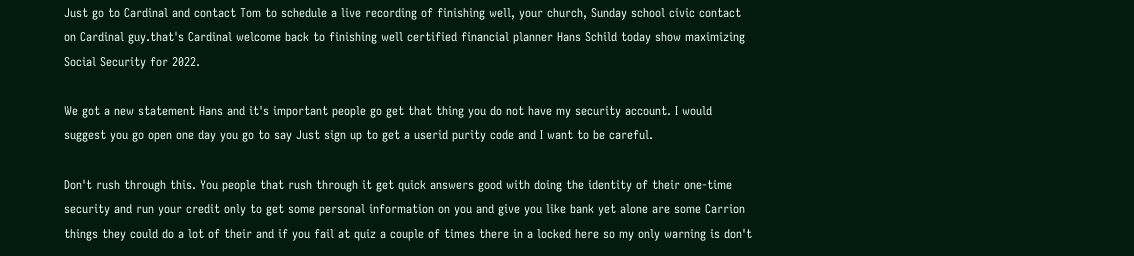Just go to Cardinal and contact Tom to schedule a live recording of finishing well, your church, Sunday school civic contact on Cardinal guy.that's Cardinal welcome back to finishing well certified financial planner Hans Schild today show maximizing Social Security for 2022.

We got a new statement Hans and it's important people go get that thing you do not have my security account. I would suggest you go open one day you go to say Just sign up to get a userid purity code and I want to be careful.

Don't rush through this. You people that rush through it get quick answers good with doing the identity of their one-time security and run your credit only to get some personal information on you and give you like bank yet alone are some Carrion things they could do a lot of their and if you fail at quiz a couple of times there in a locked here so my only warning is don't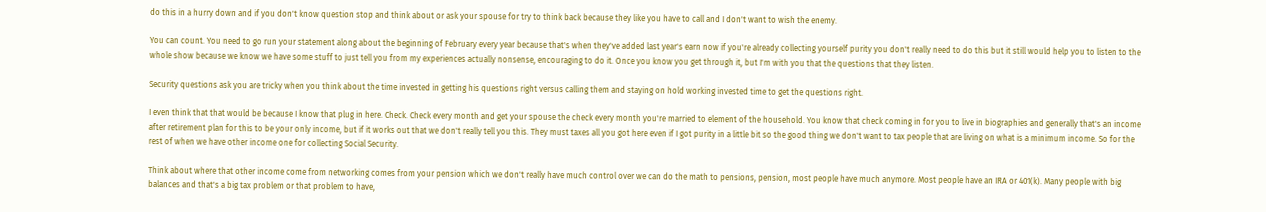do this in a hurry down and if you don't know question stop and think about or ask your spouse for try to think back because they like you have to call and I don't want to wish the enemy.

You can count. You need to go run your statement along about the beginning of February every year because that's when they've added last year's earn now if you're already collecting yourself purity you don't really need to do this but it still would help you to listen to the whole show because we know we have some stuff to just tell you from my experiences actually nonsense, encouraging to do it. Once you know you get through it, but I'm with you that the questions that they listen.

Security questions ask you are tricky when you think about the time invested in getting his questions right versus calling them and staying on hold working invested time to get the questions right.

I even think that that would be because I know that plug in here. Check. Check every month and get your spouse the check every month you're married to element of the household. You know that check coming in for you to live in biographies and generally that's an income after retirement plan for this to be your only income, but if it works out that we don't really tell you this. They must taxes all you got here even if I got purity in a little bit so the good thing we don't want to tax people that are living on what is a minimum income. So for the rest of when we have other income one for collecting Social Security.

Think about where that other income come from networking comes from your pension which we don't really have much control over we can do the math to pensions, pension, most people have much anymore. Most people have an IRA or 401(k). Many people with big balances and that's a big tax problem or that problem to have,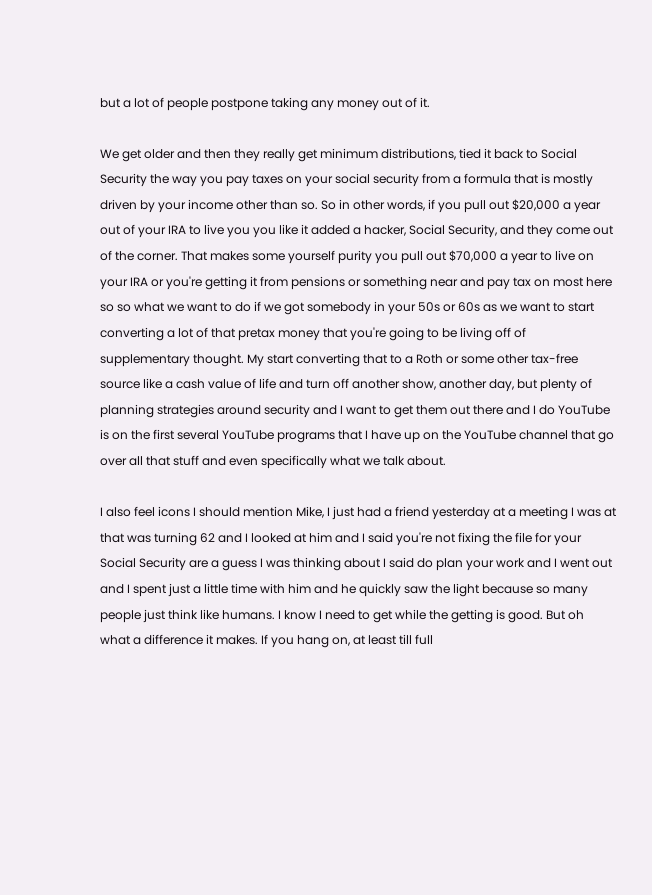but a lot of people postpone taking any money out of it.

We get older and then they really get minimum distributions, tied it back to Social Security the way you pay taxes on your social security from a formula that is mostly driven by your income other than so. So in other words, if you pull out $20,000 a year out of your IRA to live you you like it added a hacker, Social Security, and they come out of the corner. That makes some yourself purity you pull out $70,000 a year to live on your IRA or you're getting it from pensions or something near and pay tax on most here so so what we want to do if we got somebody in your 50s or 60s as we want to start converting a lot of that pretax money that you're going to be living off of supplementary thought. My start converting that to a Roth or some other tax-free source like a cash value of life and turn off another show, another day, but plenty of planning strategies around security and I want to get them out there and I do YouTube is on the first several YouTube programs that I have up on the YouTube channel that go over all that stuff and even specifically what we talk about.

I also feel icons I should mention Mike, I just had a friend yesterday at a meeting I was at that was turning 62 and I looked at him and I said you're not fixing the file for your Social Security are a guess I was thinking about I said do plan your work and I went out and I spent just a little time with him and he quickly saw the light because so many people just think like humans. I know I need to get while the getting is good. But oh what a difference it makes. If you hang on, at least till full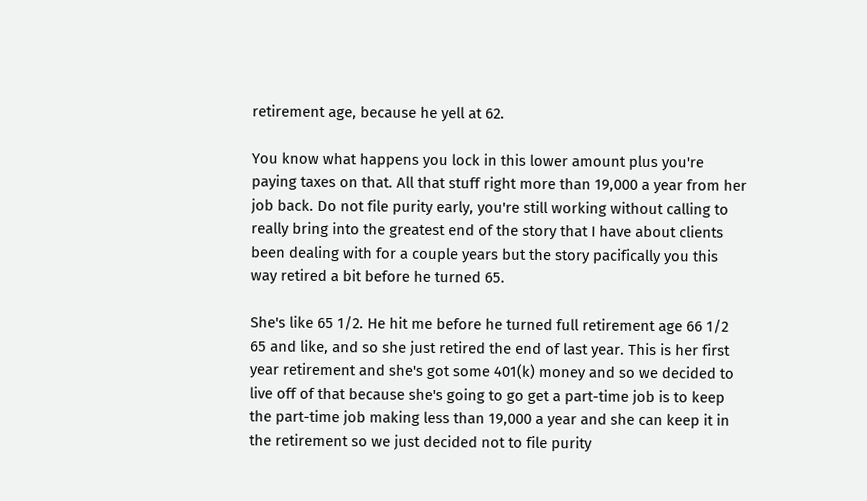retirement age, because he yell at 62.

You know what happens you lock in this lower amount plus you're paying taxes on that. All that stuff right more than 19,000 a year from her job back. Do not file purity early, you're still working without calling to really bring into the greatest end of the story that I have about clients been dealing with for a couple years but the story pacifically you this way retired a bit before he turned 65.

She's like 65 1/2. He hit me before he turned full retirement age 66 1/2 65 and like, and so she just retired the end of last year. This is her first year retirement and she's got some 401(k) money and so we decided to live off of that because she's going to go get a part-time job is to keep the part-time job making less than 19,000 a year and she can keep it in the retirement so we just decided not to file purity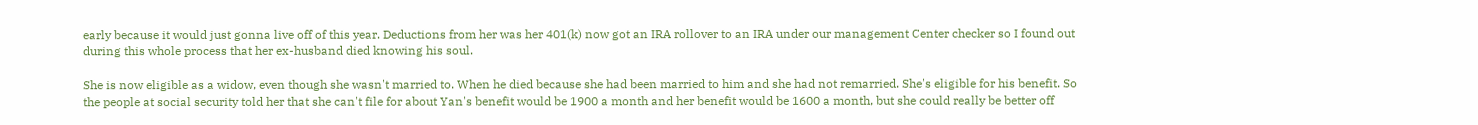early because it would just gonna live off of this year. Deductions from her was her 401(k) now got an IRA rollover to an IRA under our management Center checker so I found out during this whole process that her ex-husband died knowing his soul.

She is now eligible as a widow, even though she wasn't married to. When he died because she had been married to him and she had not remarried. She's eligible for his benefit. So the people at social security told her that she can't file for about Yan's benefit would be 1900 a month and her benefit would be 1600 a month, but she could really be better off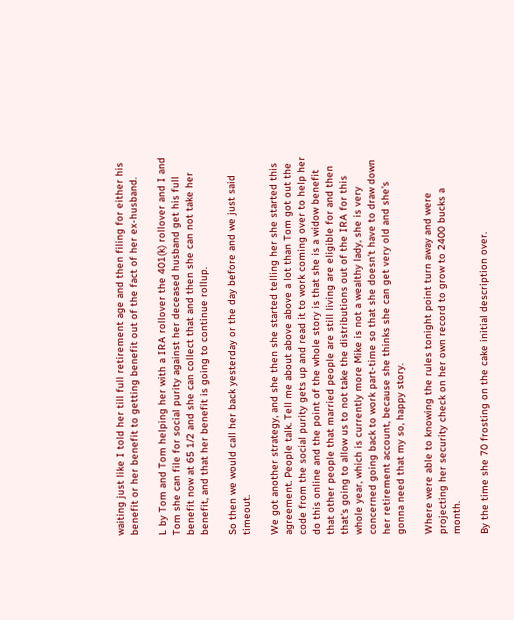waiting just like I told her till full retirement age and then filing for either his benefit or her benefit to getting benefit out of the fact of her ex-husband.

L by Tom and Tom helping her with a IRA rollover the 401(k) rollover and I and Tom she can file for social purity against her deceased husband get his full benefit now at 65 1/2 and she can collect that and then she can not take her benefit, and that her benefit is going to continue rollup.

So then we would call her back yesterday or the day before and we just said timeout.

We got another strategy, and she then she started telling her she started this agreement. People talk. Tell me about above above a lot than Tom got out the code from the social purity gets up and read it to work coming over to help her do this online and the point of the whole story is that she is a widow benefit that other people that married people are still living are eligible for and then that's going to allow us to not take the distributions out of the IRA for this whole year, which is currently more Mike is not a wealthy lady, she is very concerned going back to work part-time so that she doesn't have to draw down her retirement account, because she thinks she can get very old and she's gonna need that my so, happy story.

Where were able to knowing the rules tonight point turn away and were projecting her security check on her own record to grow to 2400 bucks a month.

By the time she 70 frosting on the cake initial description over.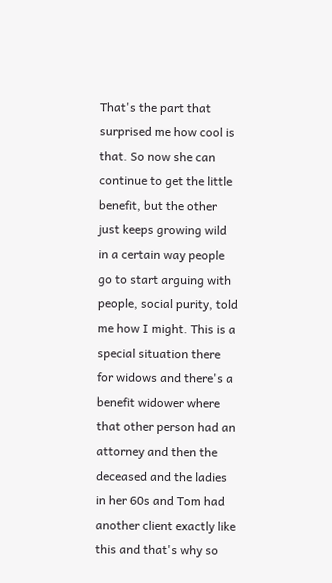That's the part that surprised me how cool is that. So now she can continue to get the little benefit, but the other just keeps growing wild in a certain way people go to start arguing with people, social purity, told me how I might. This is a special situation there for widows and there's a benefit widower where that other person had an attorney and then the deceased and the ladies in her 60s and Tom had another client exactly like this and that's why so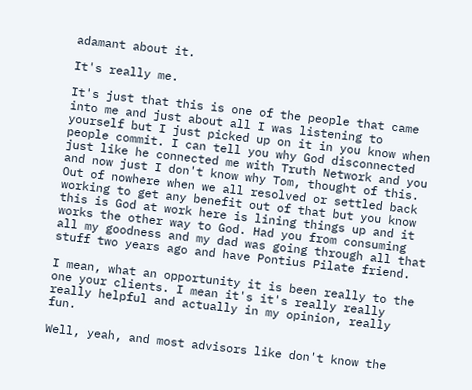adamant about it.

It's really me.

It's just that this is one of the people that came into me and just about all I was listening to yourself but I just picked up on it in you know when people commit. I can tell you why God disconnected just like he connected me with Truth Network and you and now just I don't know why Tom, thought of this. Out of nowhere when we all resolved or settled back working to get any benefit out of that but you know this is God at work here is lining things up and it works the other way to God. Had you from consuming all my goodness and my dad was going through all that stuff two years ago and have Pontius Pilate friend.

I mean, what an opportunity it is been really to the one your clients. I mean it's it's really really really helpful and actually in my opinion, really fun.

Well, yeah, and most advisors like don't know the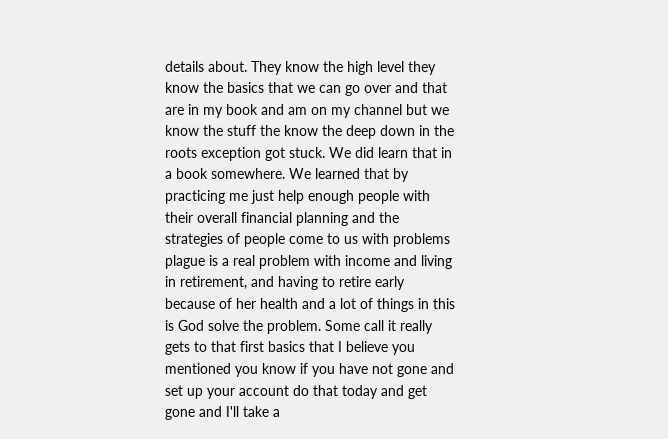details about. They know the high level they know the basics that we can go over and that are in my book and am on my channel but we know the stuff the know the deep down in the roots exception got stuck. We did learn that in a book somewhere. We learned that by practicing me just help enough people with their overall financial planning and the strategies of people come to us with problems plague is a real problem with income and living in retirement, and having to retire early because of her health and a lot of things in this is God solve the problem. Some call it really gets to that first basics that I believe you mentioned you know if you have not gone and set up your account do that today and get gone and I'll take a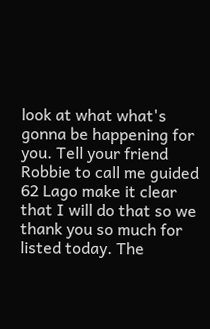look at what what's gonna be happening for you. Tell your friend Robbie to call me guided 62 Lago make it clear that I will do that so we thank you so much for listed today. The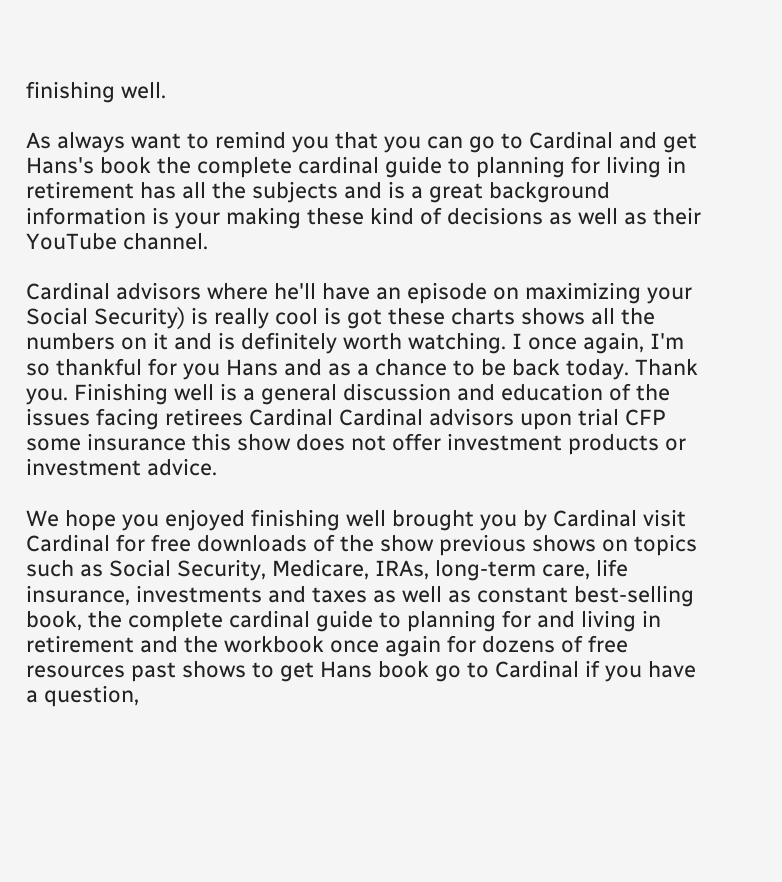finishing well.

As always want to remind you that you can go to Cardinal and get Hans's book the complete cardinal guide to planning for living in retirement has all the subjects and is a great background information is your making these kind of decisions as well as their YouTube channel.

Cardinal advisors where he'll have an episode on maximizing your Social Security) is really cool is got these charts shows all the numbers on it and is definitely worth watching. I once again, I'm so thankful for you Hans and as a chance to be back today. Thank you. Finishing well is a general discussion and education of the issues facing retirees Cardinal Cardinal advisors upon trial CFP some insurance this show does not offer investment products or investment advice.

We hope you enjoyed finishing well brought you by Cardinal visit Cardinal for free downloads of the show previous shows on topics such as Social Security, Medicare, IRAs, long-term care, life insurance, investments and taxes as well as constant best-selling book, the complete cardinal guide to planning for and living in retirement and the workbook once again for dozens of free resources past shows to get Hans book go to Cardinal if you have a question,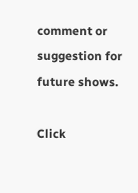comment or suggestion for future shows.

Click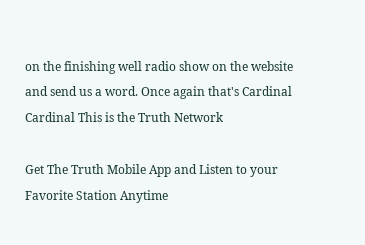on the finishing well radio show on the website and send us a word. Once again that's Cardinal Cardinal This is the Truth Network

Get The Truth Mobile App and Listen to your Favorite Station Anytime